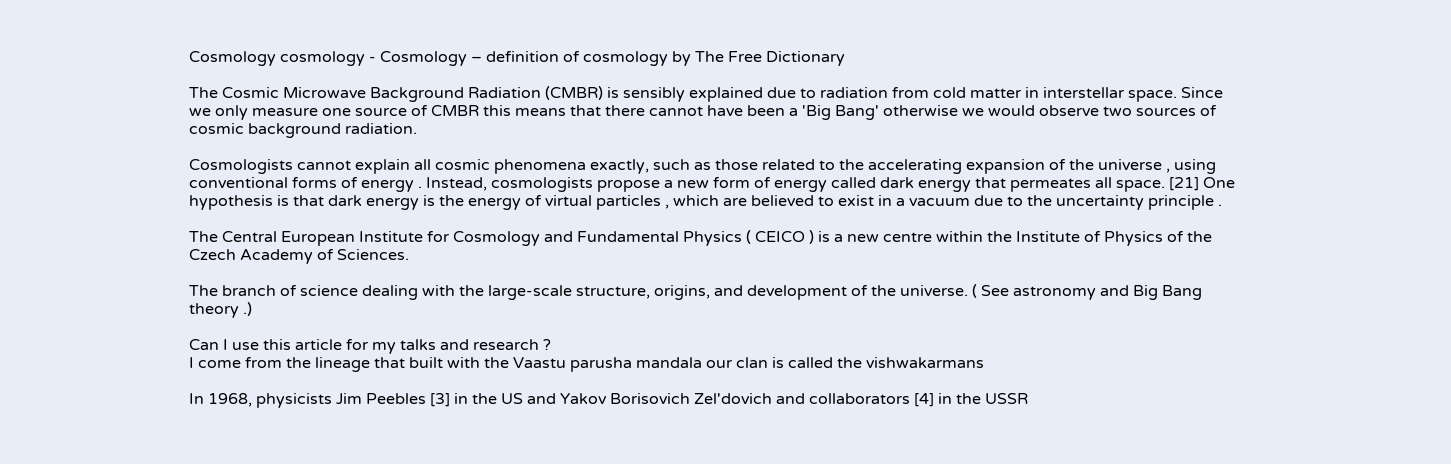Cosmology cosmology - Cosmology – definition of cosmology by The Free Dictionary

The Cosmic Microwave Background Radiation (CMBR) is sensibly explained due to radiation from cold matter in interstellar space. Since we only measure one source of CMBR this means that there cannot have been a 'Big Bang' otherwise we would observe two sources of cosmic background radiation.

Cosmologists cannot explain all cosmic phenomena exactly, such as those related to the accelerating expansion of the universe , using conventional forms of energy . Instead, cosmologists propose a new form of energy called dark energy that permeates all space. [21] One hypothesis is that dark energy is the energy of virtual particles , which are believed to exist in a vacuum due to the uncertainty principle .

The Central European Institute for Cosmology and Fundamental Physics ( CEICO ) is a new centre within the Institute of Physics of the Czech Academy of Sciences.

The branch of science dealing with the large-scale structure, origins, and development of the universe. ( See astronomy and Big Bang theory .)

Can I use this article for my talks and research ?
I come from the lineage that built with the Vaastu parusha mandala our clan is called the vishwakarmans

In 1968, physicists Jim Peebles [3] in the US and Yakov Borisovich Zel'dovich and collaborators [4] in the USSR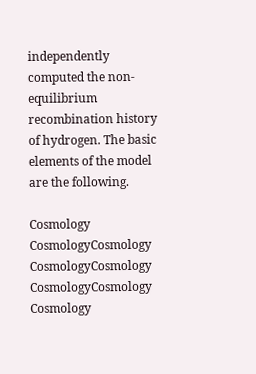independently computed the non-equilibrium recombination history of hydrogen. The basic elements of the model are the following.

Cosmology CosmologyCosmology CosmologyCosmology CosmologyCosmology Cosmology